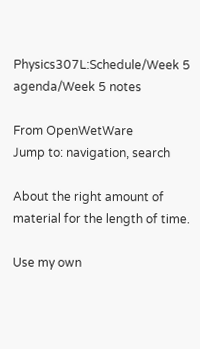Physics307L:Schedule/Week 5 agenda/Week 5 notes

From OpenWetWare
Jump to: navigation, search

About the right amount of material for the length of time.

Use my own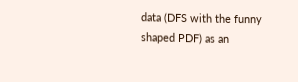data (DFS with the funny shaped PDF) as an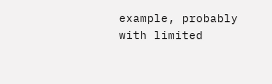example, probably with limited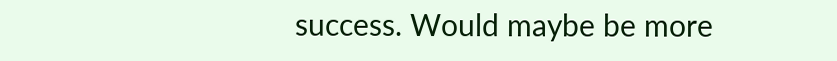success. Would maybe be more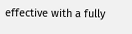effective with a fully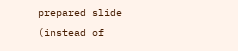prepared slide (instead of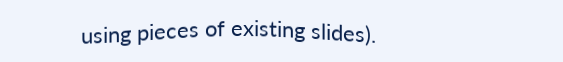using pieces of existing slides).